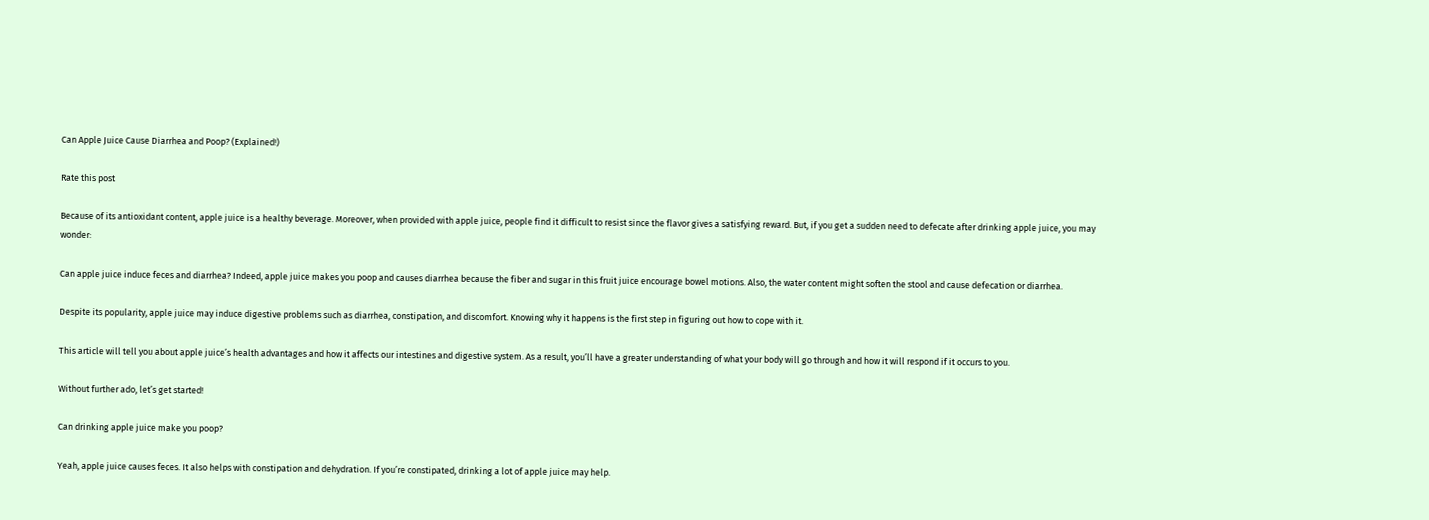Can Apple Juice Cause Diarrhea and Poop? (Explained!)

Rate this post

Because of its antioxidant content, apple juice is a healthy beverage. Moreover, when provided with apple juice, people find it difficult to resist since the flavor gives a satisfying reward. But, if you get a sudden need to defecate after drinking apple juice, you may wonder:

Can apple juice induce feces and diarrhea? Indeed, apple juice makes you poop and causes diarrhea because the fiber and sugar in this fruit juice encourage bowel motions. Also, the water content might soften the stool and cause defecation or diarrhea.

Despite its popularity, apple juice may induce digestive problems such as diarrhea, constipation, and discomfort. Knowing why it happens is the first step in figuring out how to cope with it.

This article will tell you about apple juice’s health advantages and how it affects our intestines and digestive system. As a result, you’ll have a greater understanding of what your body will go through and how it will respond if it occurs to you.

Without further ado, let’s get started!

Can drinking apple juice make you poop?

Yeah, apple juice causes feces. It also helps with constipation and dehydration. If you’re constipated, drinking a lot of apple juice may help.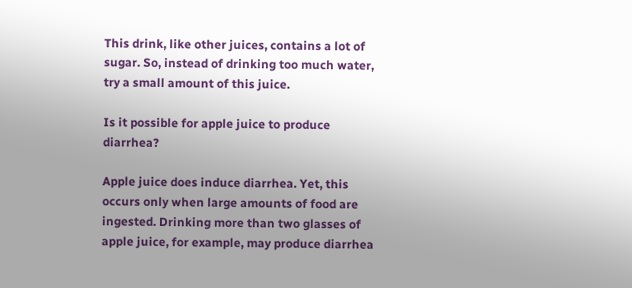This drink, like other juices, contains a lot of sugar. So, instead of drinking too much water, try a small amount of this juice.

Is it possible for apple juice to produce diarrhea?

Apple juice does induce diarrhea. Yet, this occurs only when large amounts of food are ingested. Drinking more than two glasses of apple juice, for example, may produce diarrhea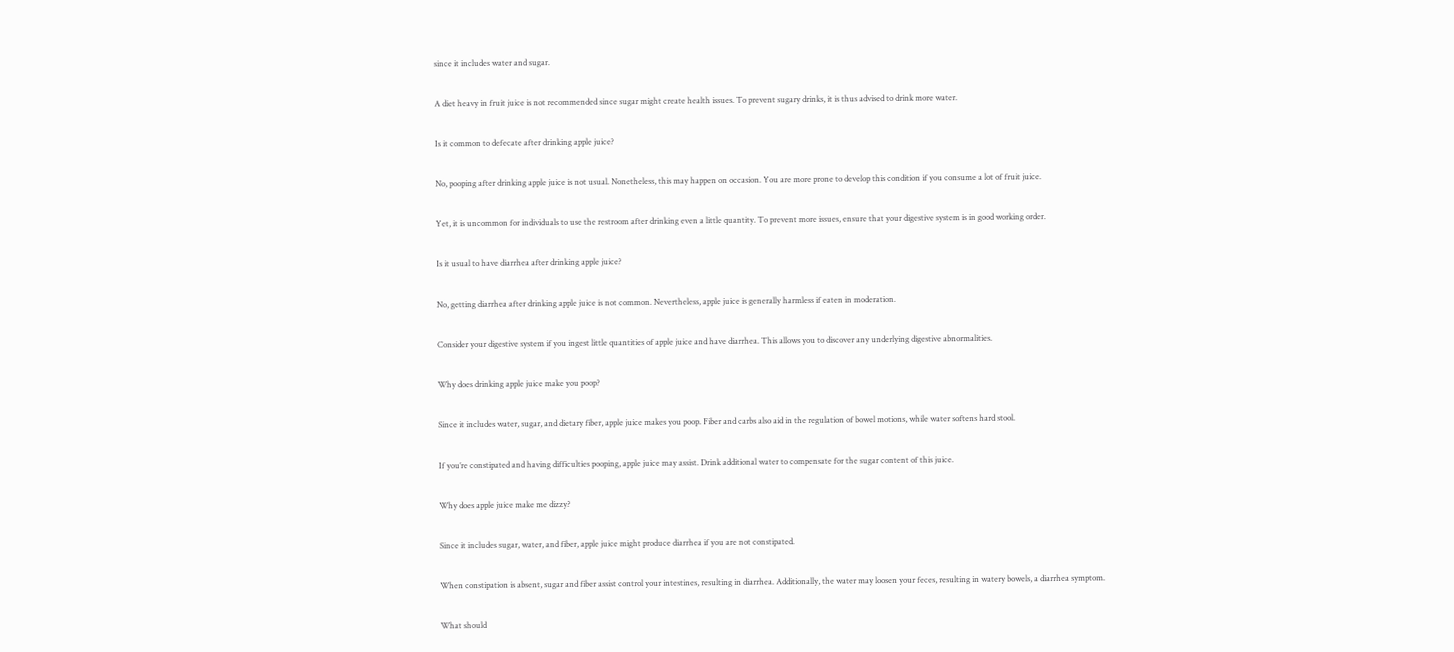since it includes water and sugar.

A diet heavy in fruit juice is not recommended since sugar might create health issues. To prevent sugary drinks, it is thus advised to drink more water.

Is it common to defecate after drinking apple juice?

No, pooping after drinking apple juice is not usual. Nonetheless, this may happen on occasion. You are more prone to develop this condition if you consume a lot of fruit juice.

Yet, it is uncommon for individuals to use the restroom after drinking even a little quantity. To prevent more issues, ensure that your digestive system is in good working order.

Is it usual to have diarrhea after drinking apple juice?

No, getting diarrhea after drinking apple juice is not common. Nevertheless, apple juice is generally harmless if eaten in moderation.

Consider your digestive system if you ingest little quantities of apple juice and have diarrhea. This allows you to discover any underlying digestive abnormalities.

Why does drinking apple juice make you poop?

Since it includes water, sugar, and dietary fiber, apple juice makes you poop. Fiber and carbs also aid in the regulation of bowel motions, while water softens hard stool.

If you’re constipated and having difficulties pooping, apple juice may assist. Drink additional water to compensate for the sugar content of this juice.

Why does apple juice make me dizzy?

Since it includes sugar, water, and fiber, apple juice might produce diarrhea if you are not constipated.

When constipation is absent, sugar and fiber assist control your intestines, resulting in diarrhea. Additionally, the water may loosen your feces, resulting in watery bowels, a diarrhea symptom.

What should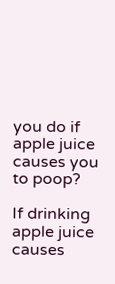you do if apple juice causes you to poop?

If drinking apple juice causes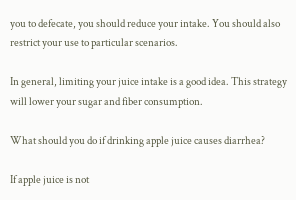you to defecate, you should reduce your intake. You should also restrict your use to particular scenarios.

In general, limiting your juice intake is a good idea. This strategy will lower your sugar and fiber consumption.

What should you do if drinking apple juice causes diarrhea?

If apple juice is not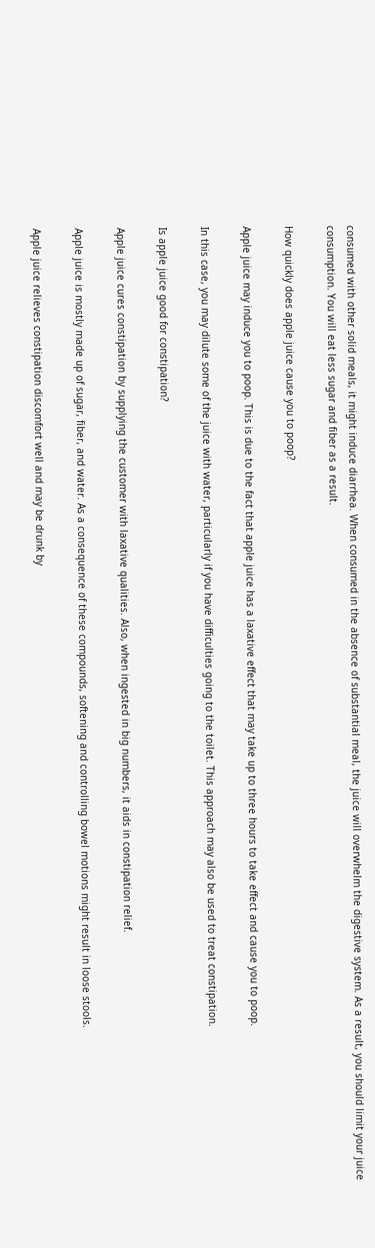consumed with other solid meals, it might induce diarrhea. When consumed in the absence of substantial meal, the juice will overwhelm the digestive system. As a result, you should limit your juice consumption. You will eat less sugar and fiber as a result.

How quickly does apple juice cause you to poop?

Apple juice may induce you to poop. This is due to the fact that apple juice has a laxative effect that may take up to three hours to take effect and cause you to poop.

In this case, you may dilute some of the juice with water, particularly if you have difficulties going to the toilet. This approach may also be used to treat constipation.

Is apple juice good for constipation?

Apple juice cures constipation by supplying the customer with laxative qualities. Also, when ingested in big numbers, it aids in constipation relief.

Apple juice is mostly made up of sugar, fiber, and water. As a consequence of these compounds, softening and controlling bowel motions might result in loose stools.

Apple juice relieves constipation discomfort well and may be drunk by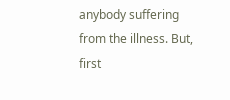anybody suffering from the illness. But, first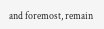and foremost, remain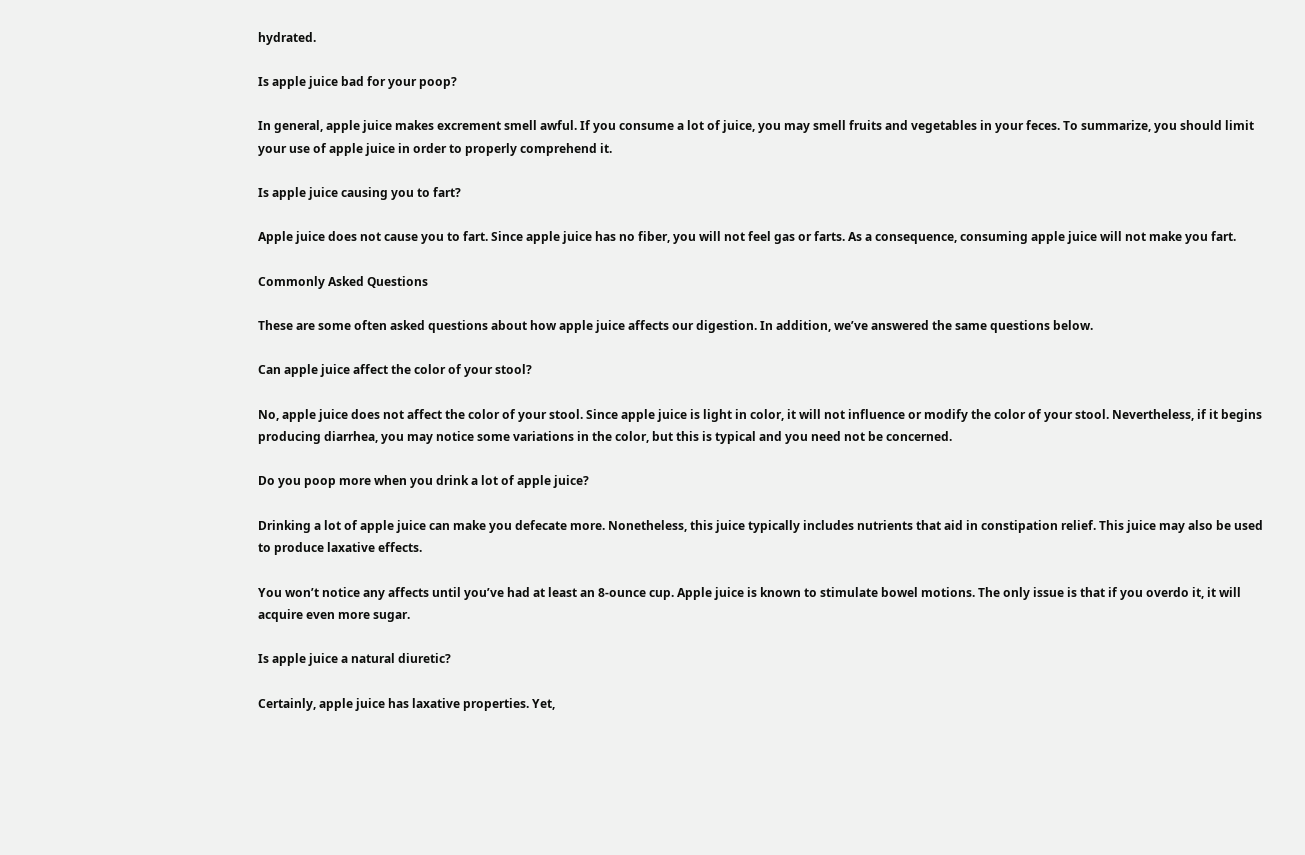hydrated.

Is apple juice bad for your poop?

In general, apple juice makes excrement smell awful. If you consume a lot of juice, you may smell fruits and vegetables in your feces. To summarize, you should limit your use of apple juice in order to properly comprehend it.

Is apple juice causing you to fart?

Apple juice does not cause you to fart. Since apple juice has no fiber, you will not feel gas or farts. As a consequence, consuming apple juice will not make you fart.

Commonly Asked Questions

These are some often asked questions about how apple juice affects our digestion. In addition, we’ve answered the same questions below.

Can apple juice affect the color of your stool?

No, apple juice does not affect the color of your stool. Since apple juice is light in color, it will not influence or modify the color of your stool. Nevertheless, if it begins producing diarrhea, you may notice some variations in the color, but this is typical and you need not be concerned.

Do you poop more when you drink a lot of apple juice?

Drinking a lot of apple juice can make you defecate more. Nonetheless, this juice typically includes nutrients that aid in constipation relief. This juice may also be used to produce laxative effects.

You won’t notice any affects until you’ve had at least an 8-ounce cup. Apple juice is known to stimulate bowel motions. The only issue is that if you overdo it, it will acquire even more sugar.

Is apple juice a natural diuretic?

Certainly, apple juice has laxative properties. Yet,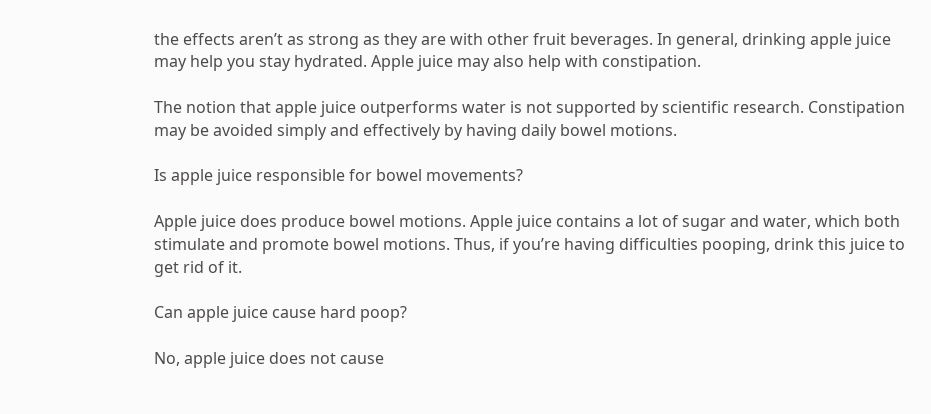the effects aren’t as strong as they are with other fruit beverages. In general, drinking apple juice may help you stay hydrated. Apple juice may also help with constipation.

The notion that apple juice outperforms water is not supported by scientific research. Constipation may be avoided simply and effectively by having daily bowel motions.

Is apple juice responsible for bowel movements?

Apple juice does produce bowel motions. Apple juice contains a lot of sugar and water, which both stimulate and promote bowel motions. Thus, if you’re having difficulties pooping, drink this juice to get rid of it.

Can apple juice cause hard poop?

No, apple juice does not cause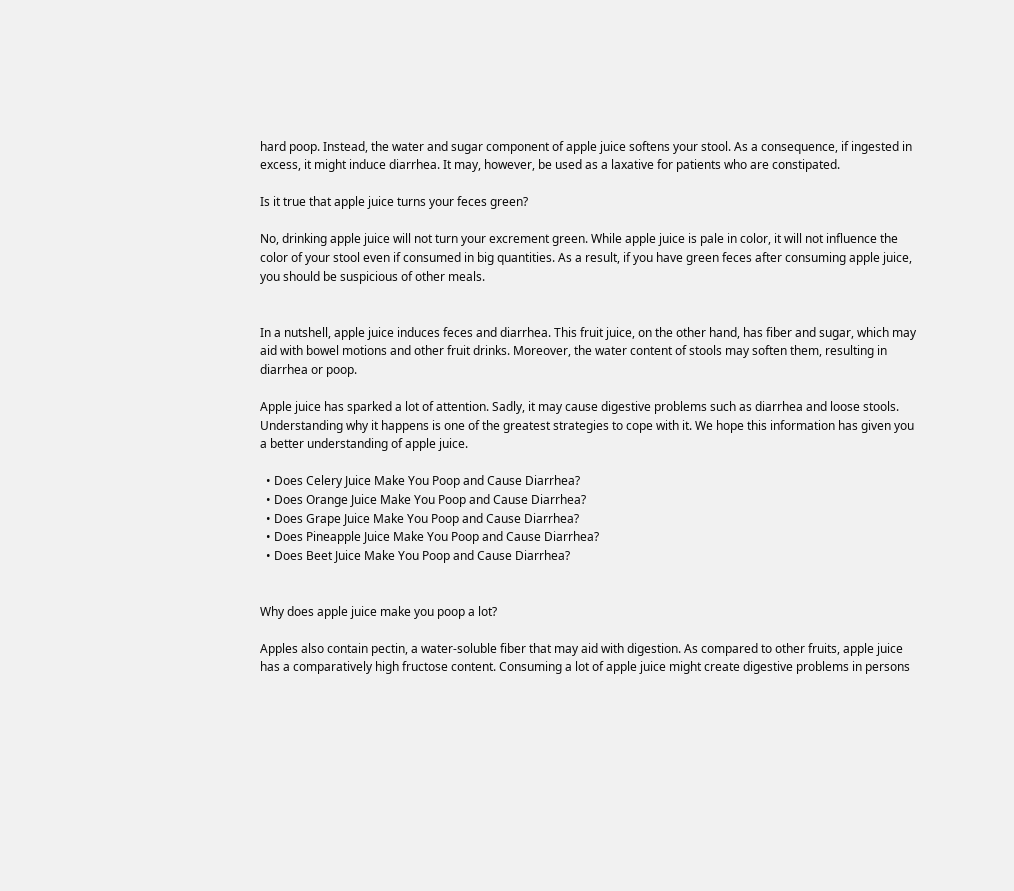hard poop. Instead, the water and sugar component of apple juice softens your stool. As a consequence, if ingested in excess, it might induce diarrhea. It may, however, be used as a laxative for patients who are constipated.

Is it true that apple juice turns your feces green?

No, drinking apple juice will not turn your excrement green. While apple juice is pale in color, it will not influence the color of your stool even if consumed in big quantities. As a result, if you have green feces after consuming apple juice, you should be suspicious of other meals.


In a nutshell, apple juice induces feces and diarrhea. This fruit juice, on the other hand, has fiber and sugar, which may aid with bowel motions and other fruit drinks. Moreover, the water content of stools may soften them, resulting in diarrhea or poop.

Apple juice has sparked a lot of attention. Sadly, it may cause digestive problems such as diarrhea and loose stools. Understanding why it happens is one of the greatest strategies to cope with it. We hope this information has given you a better understanding of apple juice.

  • Does Celery Juice Make You Poop and Cause Diarrhea?
  • Does Orange Juice Make You Poop and Cause Diarrhea?
  • Does Grape Juice Make You Poop and Cause Diarrhea?
  • Does Pineapple Juice Make You Poop and Cause Diarrhea?
  • Does Beet Juice Make You Poop and Cause Diarrhea?


Why does apple juice make you poop a lot?

Apples also contain pectin, a water-soluble fiber that may aid with digestion. As compared to other fruits, apple juice has a comparatively high fructose content. Consuming a lot of apple juice might create digestive problems in persons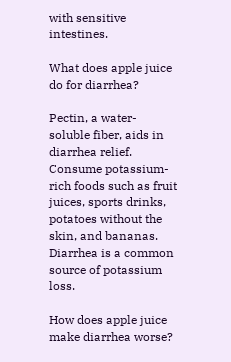with sensitive intestines.

What does apple juice do for diarrhea?

Pectin, a water-soluble fiber, aids in diarrhea relief. Consume potassium-rich foods such as fruit juices, sports drinks, potatoes without the skin, and bananas. Diarrhea is a common source of potassium loss.

How does apple juice make diarrhea worse?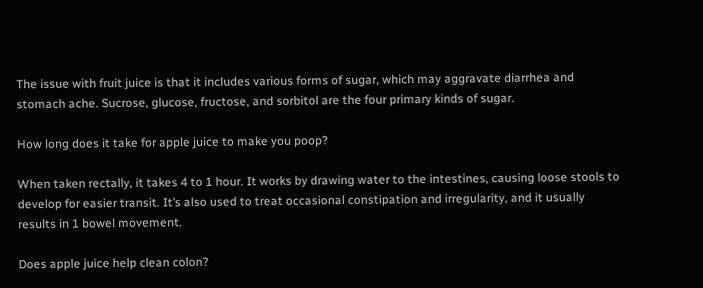The issue with fruit juice is that it includes various forms of sugar, which may aggravate diarrhea and stomach ache. Sucrose, glucose, fructose, and sorbitol are the four primary kinds of sugar.

How long does it take for apple juice to make you poop?

When taken rectally, it takes 4 to 1 hour. It works by drawing water to the intestines, causing loose stools to develop for easier transit. It’s also used to treat occasional constipation and irregularity, and it usually results in 1 bowel movement.

Does apple juice help clean colon?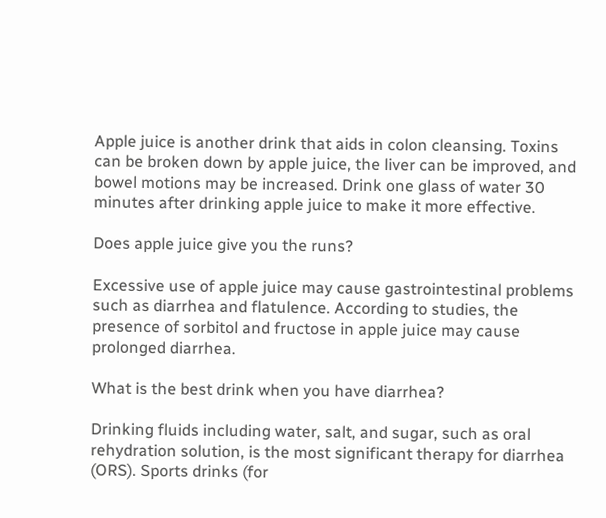Apple juice is another drink that aids in colon cleansing. Toxins can be broken down by apple juice, the liver can be improved, and bowel motions may be increased. Drink one glass of water 30 minutes after drinking apple juice to make it more effective.

Does apple juice give you the runs?

Excessive use of apple juice may cause gastrointestinal problems such as diarrhea and flatulence. According to studies, the presence of sorbitol and fructose in apple juice may cause prolonged diarrhea.

What is the best drink when you have diarrhea?

Drinking fluids including water, salt, and sugar, such as oral rehydration solution, is the most significant therapy for diarrhea (ORS). Sports drinks (for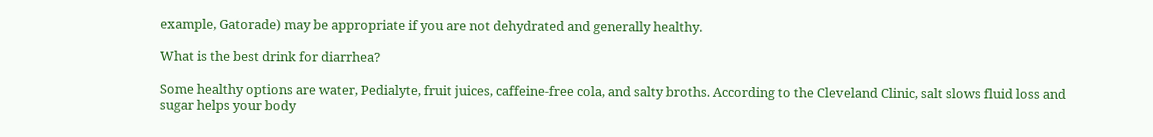example, Gatorade) may be appropriate if you are not dehydrated and generally healthy.

What is the best drink for diarrhea?

Some healthy options are water, Pedialyte, fruit juices, caffeine-free cola, and salty broths. According to the Cleveland Clinic, salt slows fluid loss and sugar helps your body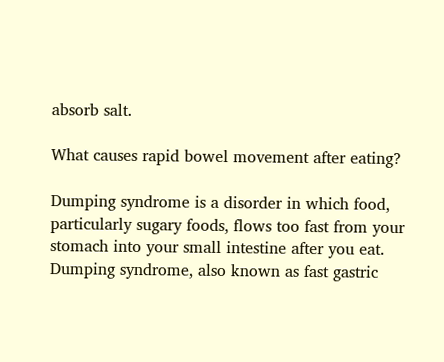absorb salt.

What causes rapid bowel movement after eating?

Dumping syndrome is a disorder in which food, particularly sugary foods, flows too fast from your stomach into your small intestine after you eat. Dumping syndrome, also known as fast gastric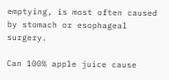emptying, is most often caused by stomach or esophageal surgery.

Can 100% apple juice cause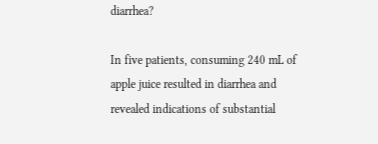diarrhea?

In five patients, consuming 240 mL of apple juice resulted in diarrhea and revealed indications of substantial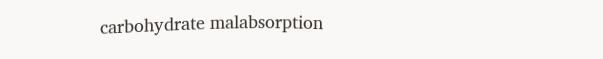carbohydrate malabsorption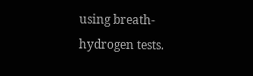using breath-hydrogen tests.